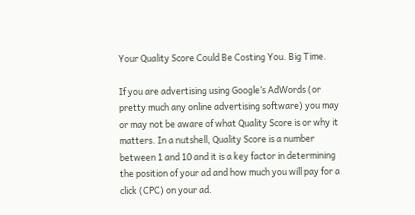Your Quality Score Could Be Costing You. Big Time.

If you are advertising using Google’s AdWords (or pretty much any online advertising software) you may or may not be aware of what Quality Score is or why it matters. In a nutshell, Quality Score is a number between 1 and 10 and it is a key factor in determining the position of your ad and how much you will pay for a click (CPC) on your ad.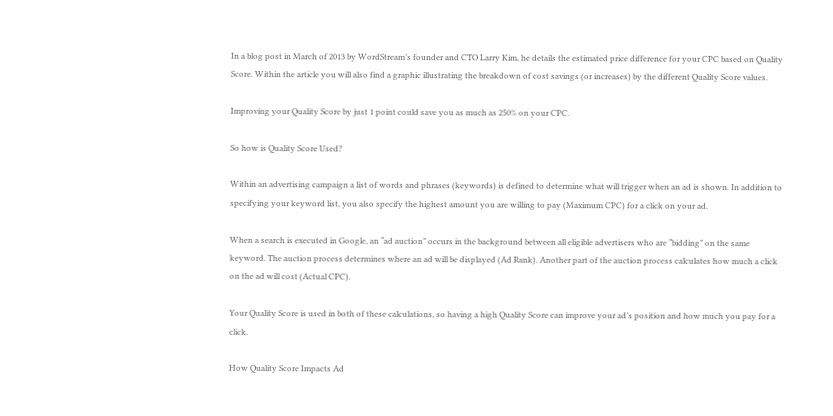In a blog post in March of 2013 by WordStream’s founder and CTO Larry Kim, he details the estimated price difference for your CPC based on Quality Score. Within the article you will also find a graphic illustrating the breakdown of cost savings (or increases) by the different Quality Score values.

Improving your Quality Score by just 1 point could save you as much as 250% on your CPC.

So how is Quality Score Used?

Within an advertising campaign a list of words and phrases (keywords) is defined to determine what will trigger when an ad is shown. In addition to specifying your keyword list, you also specify the highest amount you are willing to pay (Maximum CPC) for a click on your ad.

When a search is executed in Google, an “ad auction” occurs in the background between all eligible advertisers who are “bidding” on the same keyword. The auction process determines where an ad will be displayed (Ad Rank). Another part of the auction process calculates how much a click on the ad will cost (Actual CPC).

Your Quality Score is used in both of these calculations, so having a high Quality Score can improve your ad’s position and how much you pay for a click.

How Quality Score Impacts Ad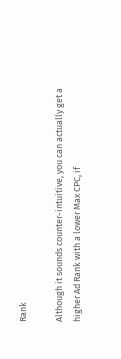Rank

Although it sounds counter-intuitive, you can actually get a higher Ad Rank with a lower Max CPC, if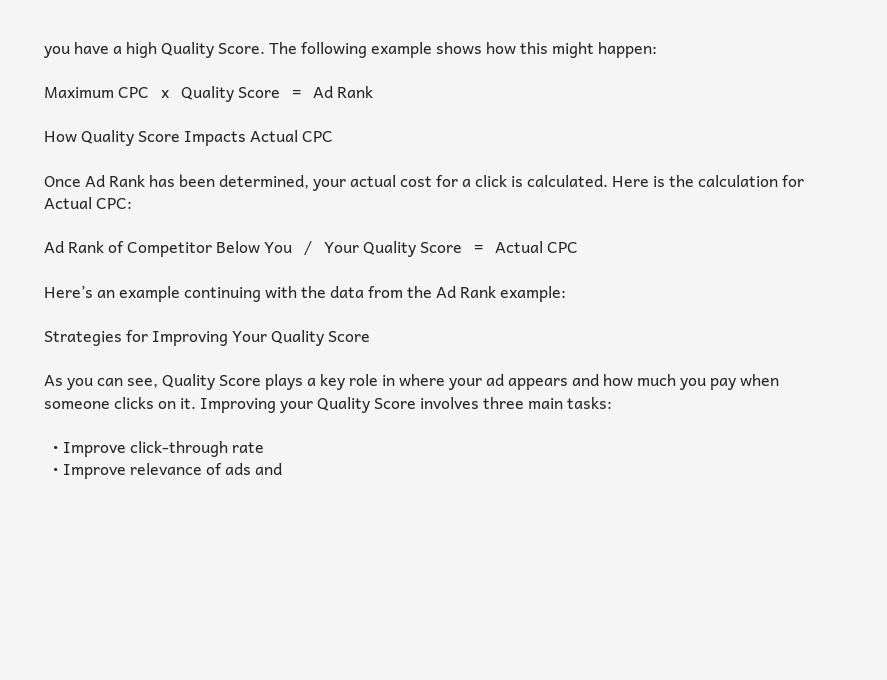you have a high Quality Score. The following example shows how this might happen:

Maximum CPC   x   Quality Score   =   Ad Rank

How Quality Score Impacts Actual CPC

Once Ad Rank has been determined, your actual cost for a click is calculated. Here is the calculation for Actual CPC:

Ad Rank of Competitor Below You   /   Your Quality Score   =   Actual CPC

Here’s an example continuing with the data from the Ad Rank example:

Strategies for Improving Your Quality Score

As you can see, Quality Score plays a key role in where your ad appears and how much you pay when someone clicks on it. Improving your Quality Score involves three main tasks:

  • Improve click-through rate
  • Improve relevance of ads and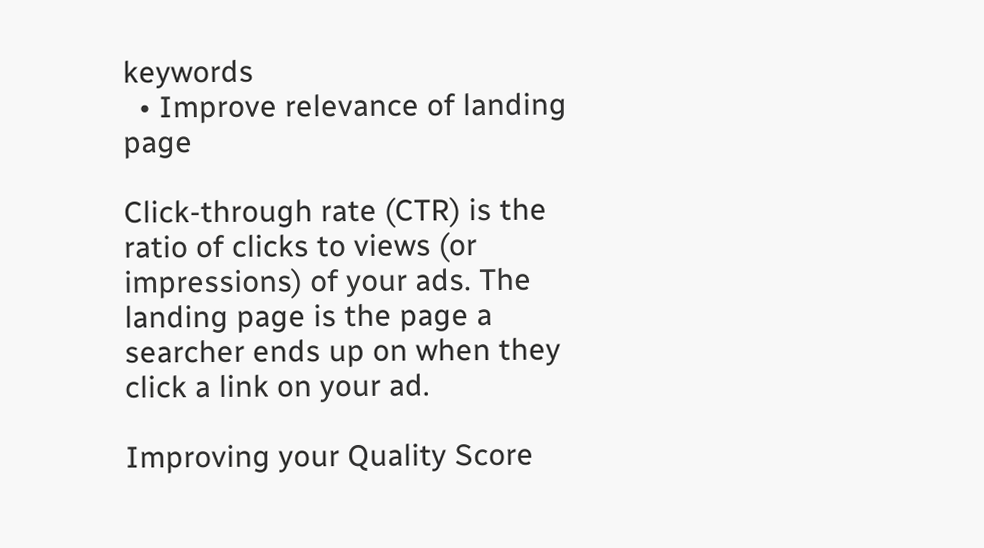keywords
  • Improve relevance of landing page

Click-through rate (CTR) is the ratio of clicks to views (or impressions) of your ads. The landing page is the page a searcher ends up on when they click a link on your ad.

Improving your Quality Score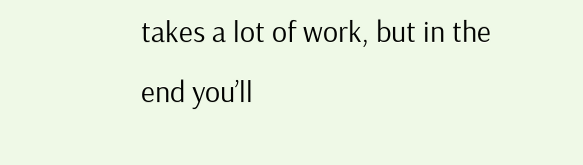takes a lot of work, but in the end you’ll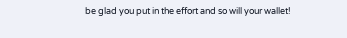be glad you put in the effort and so will your wallet!